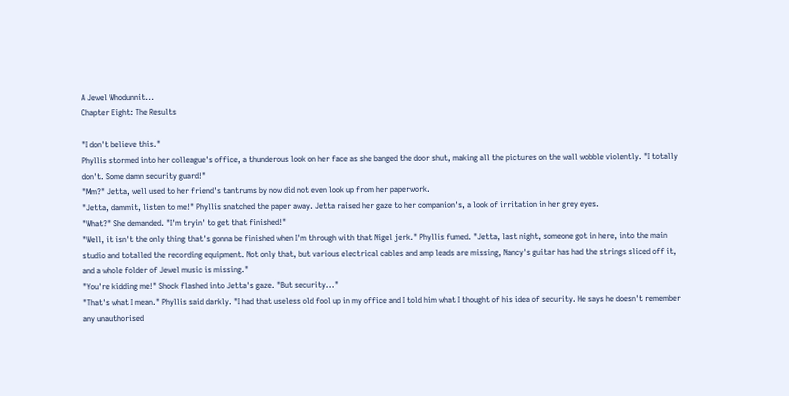A Jewel Whodunnit...
Chapter Eight: The Results

"I don't believe this."
Phyllis stormed into her colleague's office, a thunderous look on her face as she banged the door shut, making all the pictures on the wall wobble violently. "I totally don't. Some damn security guard!"
"Mm?" Jetta, well used to her friend's tantrums by now did not even look up from her paperwork.
"Jetta, dammit, listen to me!" Phyllis snatched the paper away. Jetta raised her gaze to her companion's, a look of irritation in her grey eyes.
"What?" She demanded. "I'm tryin' to get that finished!"
"Well, it isn't the only thing that's gonna be finished when I'm through with that Nigel jerk." Phyllis fumed. "Jetta, last night, someone got in here, into the main studio and totalled the recording equipment. Not only that, but various electrical cables and amp leads are missing, Nancy's guitar has had the strings sliced off it, and a whole folder of Jewel music is missing."
"You're kidding me!" Shock flashed into Jetta's gaze. "But security..."
"That's what I mean." Phyllis said darkly. "I had that useless old fool up in my office and I told him what I thought of his idea of security. He says he doesn't remember any unauthorised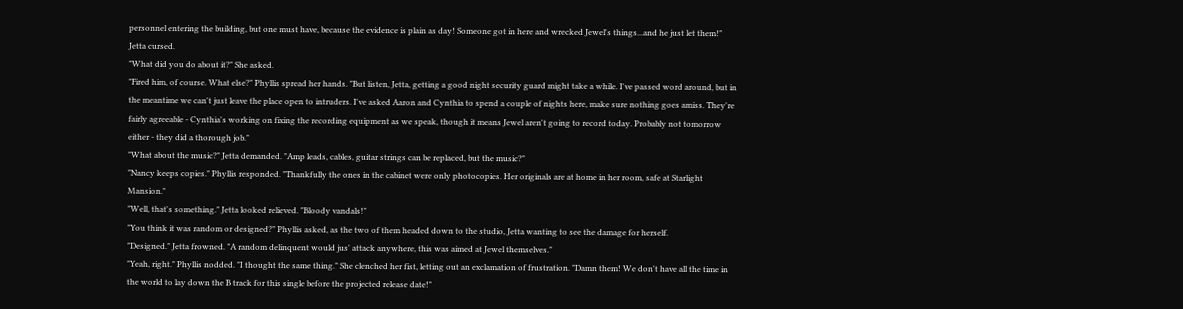personnel entering the building, but one must have, because the evidence is plain as day! Someone got in here and wrecked Jewel's things...and he just let them!"
Jetta cursed.
"What did you do about it?" She asked.
"Fired him, of course. What else?" Phyllis spread her hands. "But listen, Jetta, getting a good night security guard might take a while. I've passed word around, but in the meantime we can't just leave the place open to intruders. I've asked Aaron and Cynthia to spend a couple of nights here, make sure nothing goes amiss. They're fairly agreeable - Cynthia's working on fixing the recording equipment as we speak, though it means Jewel aren't going to record today. Probably not tomorrow either - they did a thorough job."
"What about the music?" Jetta demanded. "Amp leads, cables, guitar strings can be replaced, but the music?"
"Nancy keeps copies." Phyllis responded. "Thankfully the ones in the cabinet were only photocopies. Her originals are at home in her room, safe at Starlight Mansion."
"Well, that's something." Jetta looked relieved. "Bloody vandals!"
"You think it was random or designed?" Phyllis asked, as the two of them headed down to the studio, Jetta wanting to see the damage for herself.
"Designed." Jetta frowned. "A random delinquent would jus' attack anywhere, this was aimed at Jewel themselves."
"Yeah, right." Phyllis nodded. "I thought the same thing." She clenched her fist, letting out an exclamation of frustration. "Damn them! We don't have all the time in the world to lay down the B track for this single before the projected release date!"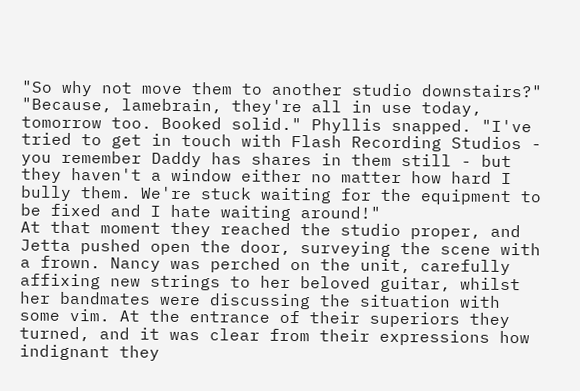"So why not move them to another studio downstairs?"
"Because, lamebrain, they're all in use today, tomorrow too. Booked solid." Phyllis snapped. "I've tried to get in touch with Flash Recording Studios - you remember Daddy has shares in them still - but they haven't a window either no matter how hard I bully them. We're stuck waiting for the equipment to be fixed and I hate waiting around!"
At that moment they reached the studio proper, and Jetta pushed open the door, surveying the scene with a frown. Nancy was perched on the unit, carefully affixing new strings to her beloved guitar, whilst her bandmates were discussing the situation with some vim. At the entrance of their superiors they turned, and it was clear from their expressions how indignant they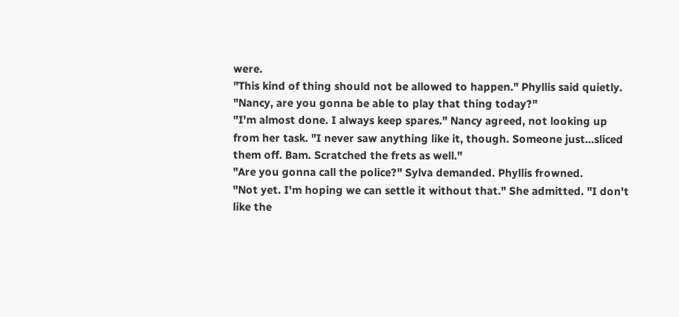were.
"This kind of thing should not be allowed to happen." Phyllis said quietly. "Nancy, are you gonna be able to play that thing today?"
"I'm almost done. I always keep spares." Nancy agreed, not looking up from her task. "I never saw anything like it, though. Someone just...sliced them off. Bam. Scratched the frets as well."
"Are you gonna call the police?" Sylva demanded. Phyllis frowned.
"Not yet. I'm hoping we can settle it without that." She admitted. "I don't like the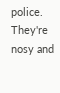police. They're nosy and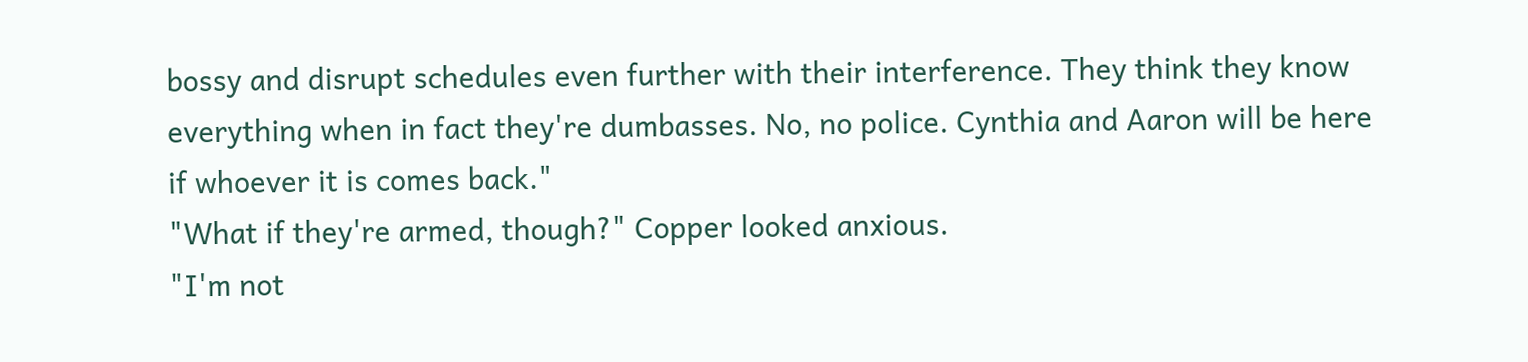bossy and disrupt schedules even further with their interference. They think they know everything when in fact they're dumbasses. No, no police. Cynthia and Aaron will be here if whoever it is comes back."
"What if they're armed, though?" Copper looked anxious.
"I'm not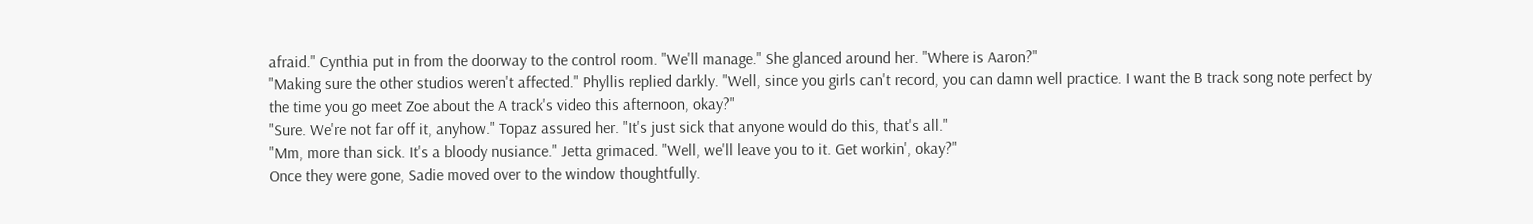afraid." Cynthia put in from the doorway to the control room. "We'll manage." She glanced around her. "Where is Aaron?"
"Making sure the other studios weren't affected." Phyllis replied darkly. "Well, since you girls can't record, you can damn well practice. I want the B track song note perfect by the time you go meet Zoe about the A track's video this afternoon, okay?"
"Sure. We're not far off it, anyhow." Topaz assured her. "It's just sick that anyone would do this, that's all."
"Mm, more than sick. It's a bloody nusiance." Jetta grimaced. "Well, we'll leave you to it. Get workin', okay?"
Once they were gone, Sadie moved over to the window thoughtfully.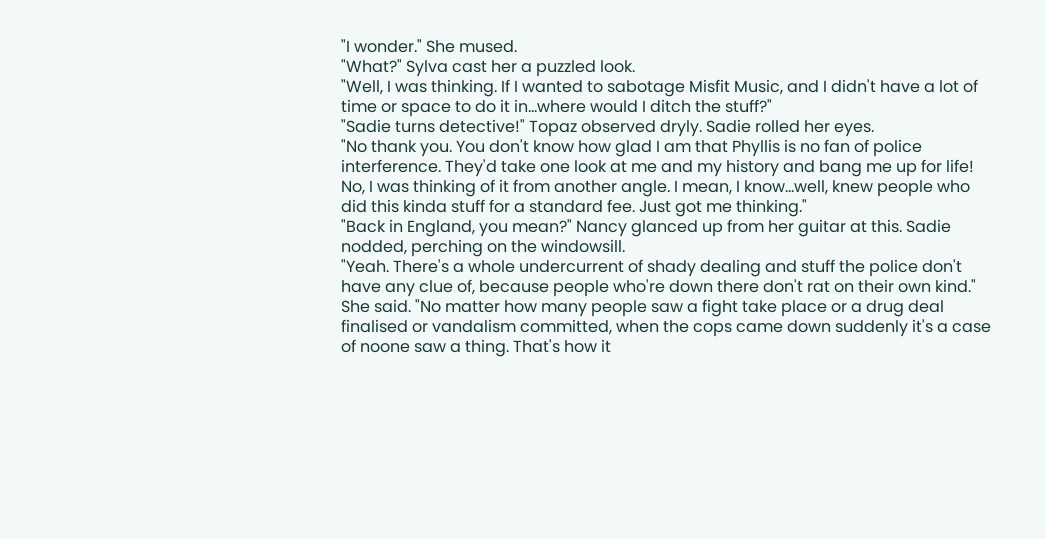"I wonder." She mused.
"What?" Sylva cast her a puzzled look.
"Well, I was thinking. If I wanted to sabotage Misfit Music, and I didn't have a lot of time or space to do it in...where would I ditch the stuff?"
"Sadie turns detective!" Topaz observed dryly. Sadie rolled her eyes.
"No thank you. You don't know how glad I am that Phyllis is no fan of police interference. They'd take one look at me and my history and bang me up for life! No, I was thinking of it from another angle. I mean, I know...well, knew people who did this kinda stuff for a standard fee. Just got me thinking."
"Back in England, you mean?" Nancy glanced up from her guitar at this. Sadie nodded, perching on the windowsill.
"Yeah. There's a whole undercurrent of shady dealing and stuff the police don't have any clue of, because people who're down there don't rat on their own kind." She said. "No matter how many people saw a fight take place or a drug deal finalised or vandalism committed, when the cops came down suddenly it's a case of noone saw a thing. That's how it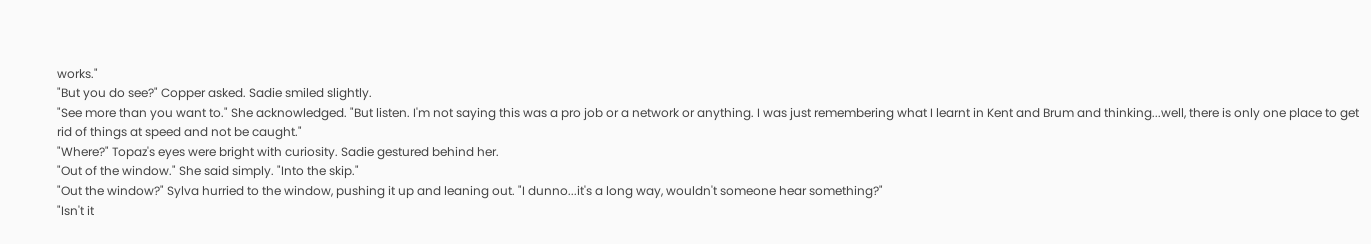works."
"But you do see?" Copper asked. Sadie smiled slightly.
"See more than you want to." She acknowledged. "But listen. I'm not saying this was a pro job or a network or anything. I was just remembering what I learnt in Kent and Brum and thinking...well, there is only one place to get rid of things at speed and not be caught."
"Where?" Topaz's eyes were bright with curiosity. Sadie gestured behind her.
"Out of the window." She said simply. "Into the skip."
"Out the window?" Sylva hurried to the window, pushing it up and leaning out. "I dunno...it's a long way, wouldn't someone hear something?"
"Isn't it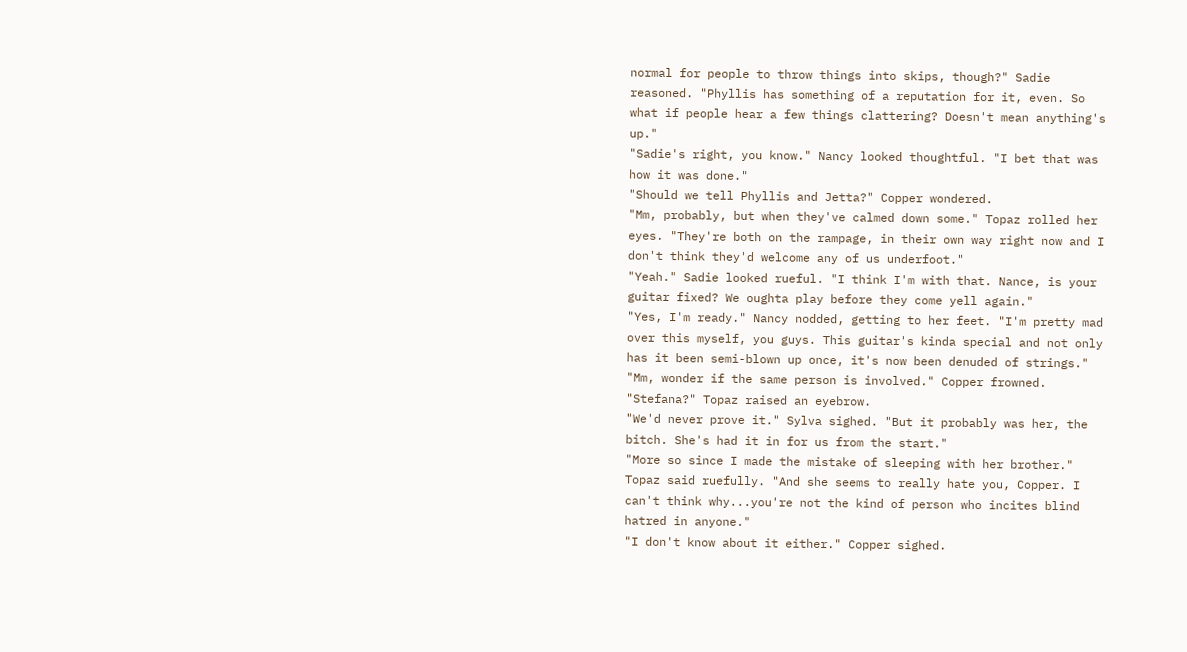normal for people to throw things into skips, though?" Sadie reasoned. "Phyllis has something of a reputation for it, even. So what if people hear a few things clattering? Doesn't mean anything's up."
"Sadie's right, you know." Nancy looked thoughtful. "I bet that was how it was done."
"Should we tell Phyllis and Jetta?" Copper wondered.
"Mm, probably, but when they've calmed down some." Topaz rolled her eyes. "They're both on the rampage, in their own way right now and I don't think they'd welcome any of us underfoot."
"Yeah." Sadie looked rueful. "I think I'm with that. Nance, is your guitar fixed? We oughta play before they come yell again."
"Yes, I'm ready." Nancy nodded, getting to her feet. "I'm pretty mad over this myself, you guys. This guitar's kinda special and not only has it been semi-blown up once, it's now been denuded of strings."
"Mm, wonder if the same person is involved." Copper frowned.
"Stefana?" Topaz raised an eyebrow.
"We'd never prove it." Sylva sighed. "But it probably was her, the bitch. She's had it in for us from the start."
"More so since I made the mistake of sleeping with her brother." Topaz said ruefully. "And she seems to really hate you, Copper. I can't think why...you're not the kind of person who incites blind hatred in anyone."
"I don't know about it either." Copper sighed.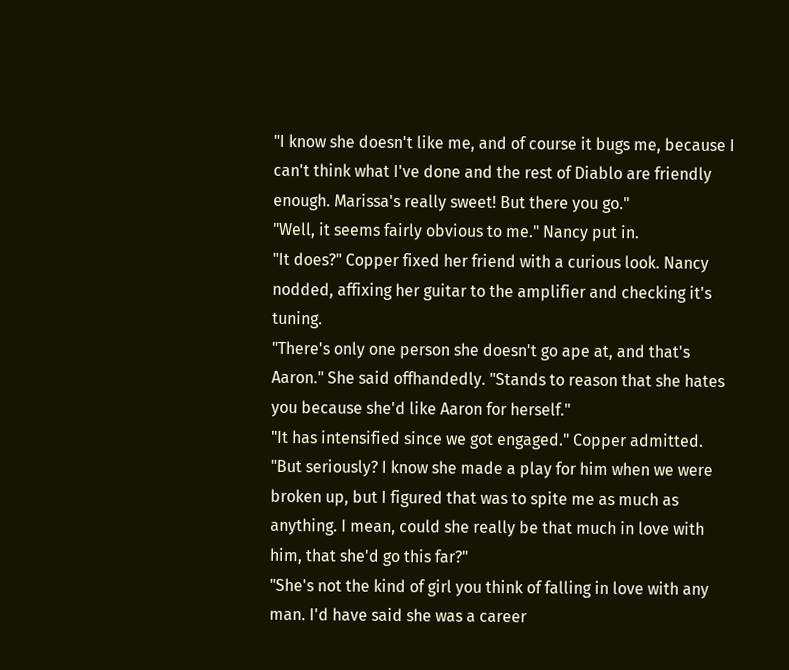"I know she doesn't like me, and of course it bugs me, because I can't think what I've done and the rest of Diablo are friendly enough. Marissa's really sweet! But there you go."
"Well, it seems fairly obvious to me." Nancy put in.
"It does?" Copper fixed her friend with a curious look. Nancy nodded, affixing her guitar to the amplifier and checking it's tuning.
"There's only one person she doesn't go ape at, and that's Aaron." She said offhandedly. "Stands to reason that she hates you because she'd like Aaron for herself."
"It has intensified since we got engaged." Copper admitted. "But seriously? I know she made a play for him when we were broken up, but I figured that was to spite me as much as anything. I mean, could she really be that much in love with him, that she'd go this far?"
"She's not the kind of girl you think of falling in love with any man. I'd have said she was a career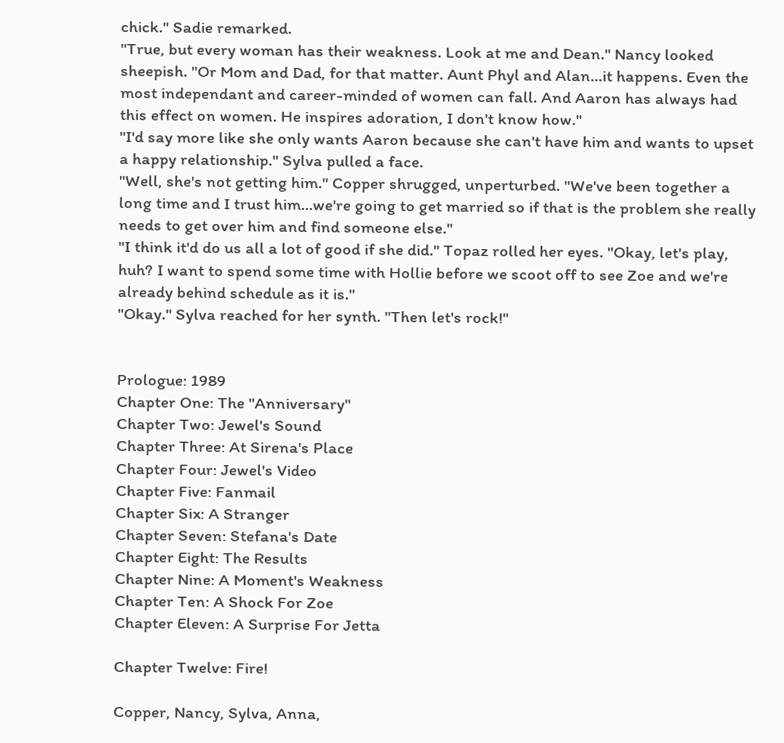chick." Sadie remarked.
"True, but every woman has their weakness. Look at me and Dean." Nancy looked sheepish. "Or Mom and Dad, for that matter. Aunt Phyl and Alan...it happens. Even the most independant and career-minded of women can fall. And Aaron has always had this effect on women. He inspires adoration, I don't know how."
"I'd say more like she only wants Aaron because she can't have him and wants to upset a happy relationship." Sylva pulled a face.
"Well, she's not getting him." Copper shrugged, unperturbed. "We've been together a long time and I trust him...we're going to get married so if that is the problem she really needs to get over him and find someone else."
"I think it'd do us all a lot of good if she did." Topaz rolled her eyes. "Okay, let's play, huh? I want to spend some time with Hollie before we scoot off to see Zoe and we're already behind schedule as it is."
"Okay." Sylva reached for her synth. "Then let's rock!"


Prologue: 1989
Chapter One: The "Anniversary"
Chapter Two: Jewel's Sound
Chapter Three: At Sirena's Place
Chapter Four: Jewel's Video
Chapter Five: Fanmail
Chapter Six: A Stranger
Chapter Seven: Stefana's Date
Chapter Eight: The Results
Chapter Nine: A Moment's Weakness
Chapter Ten: A Shock For Zoe
Chapter Eleven: A Surprise For Jetta

Chapter Twelve: Fire!

Copper, Nancy, Sylva, Anna,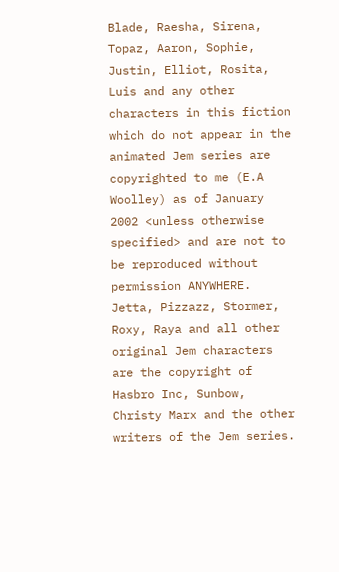Blade, Raesha, Sirena, Topaz, Aaron, Sophie, Justin, Elliot, Rosita, Luis and any other characters in this fiction which do not appear in the animated Jem series are copyrighted to me (E.A Woolley) as of January 2002 <unless otherwise specified> and are not to be reproduced without permission ANYWHERE. Jetta, Pizzazz, Stormer, Roxy, Raya and all other original Jem characters are the copyright of Hasbro Inc, Sunbow, Christy Marx and the other writers of the Jem series.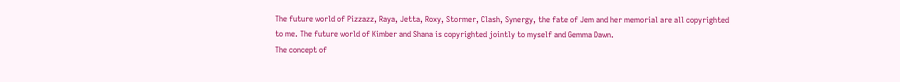The future world of Pizzazz, Raya, Jetta, Roxy, Stormer, Clash, Synergy, the fate of Jem and her memorial are all copyrighted to me. The future world of Kimber and Shana is copyrighted jointly to myself and Gemma Dawn.
The concept of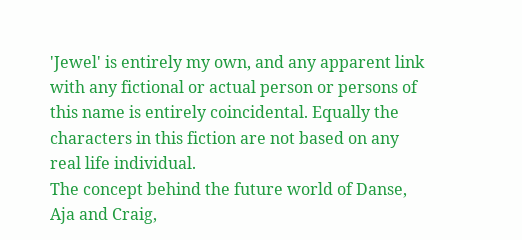'Jewel' is entirely my own, and any apparent link with any fictional or actual person or persons of this name is entirely coincidental. Equally the characters in this fiction are not based on any real life individual.
The concept behind the future world of Danse, Aja and Craig,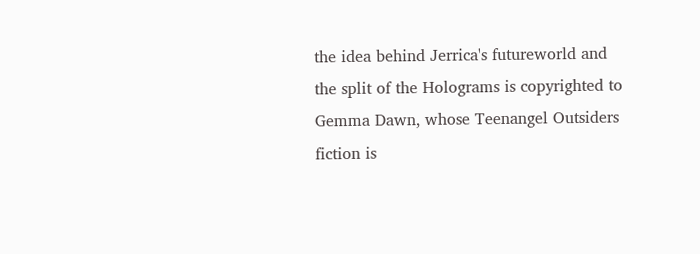the idea behind Jerrica's futureworld and the split of the Holograms is copyrighted to Gemma Dawn, whose Teenangel Outsiders fiction is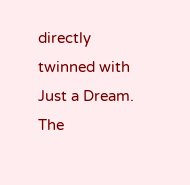directly twinned with Just a Dream. The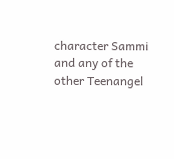character Sammi and any of the other Teenangel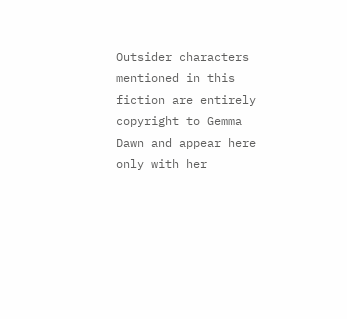Outsider characters mentioned in this fiction are entirely copyright to Gemma Dawn and appear here only with her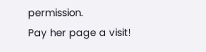permission.
Pay her page a visit!